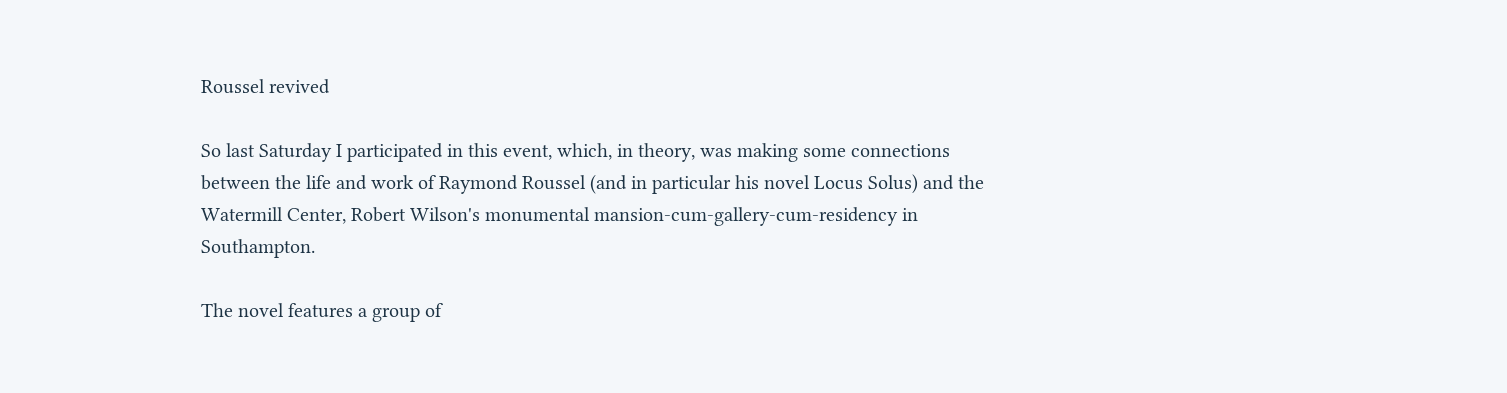Roussel revived

So last Saturday I participated in this event, which, in theory, was making some connections between the life and work of Raymond Roussel (and in particular his novel Locus Solus) and the Watermill Center, Robert Wilson's monumental mansion-cum-gallery-cum-residency in Southampton.

The novel features a group of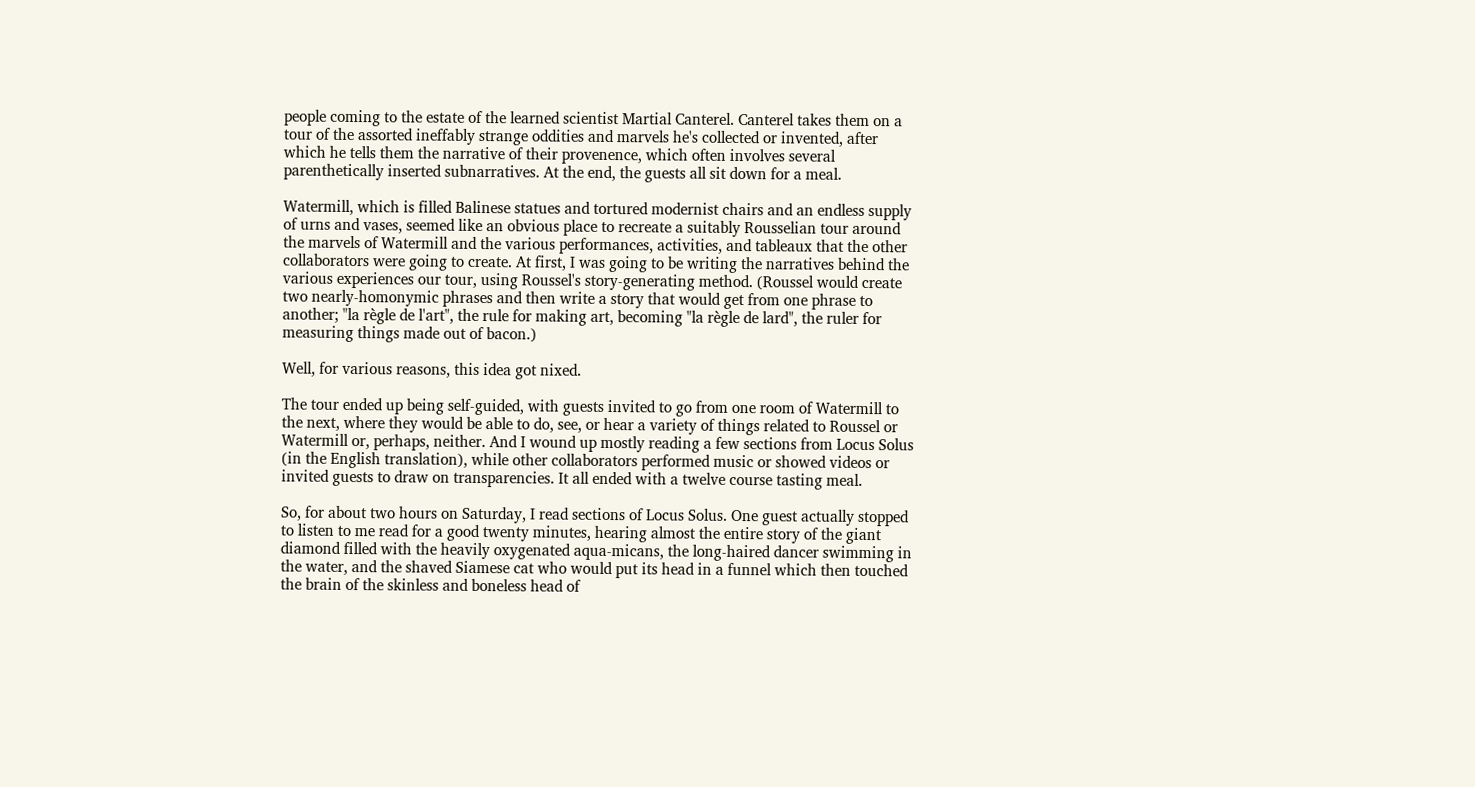people coming to the estate of the learned scientist Martial Canterel. Canterel takes them on a tour of the assorted ineffably strange oddities and marvels he's collected or invented, after which he tells them the narrative of their provenence, which often involves several parenthetically inserted subnarratives. At the end, the guests all sit down for a meal.

Watermill, which is filled Balinese statues and tortured modernist chairs and an endless supply of urns and vases, seemed like an obvious place to recreate a suitably Rousselian tour around the marvels of Watermill and the various performances, activities, and tableaux that the other collaborators were going to create. At first, I was going to be writing the narratives behind the various experiences our tour, using Roussel's story-generating method. (Roussel would create two nearly-homonymic phrases and then write a story that would get from one phrase to another; "la règle de l'art", the rule for making art, becoming "la règle de lard", the ruler for measuring things made out of bacon.)

Well, for various reasons, this idea got nixed.

The tour ended up being self-guided, with guests invited to go from one room of Watermill to the next, where they would be able to do, see, or hear a variety of things related to Roussel or Watermill or, perhaps, neither. And I wound up mostly reading a few sections from Locus Solus (in the English translation), while other collaborators performed music or showed videos or invited guests to draw on transparencies. It all ended with a twelve course tasting meal.

So, for about two hours on Saturday, I read sections of Locus Solus. One guest actually stopped to listen to me read for a good twenty minutes, hearing almost the entire story of the giant diamond filled with the heavily oxygenated aqua-micans, the long-haired dancer swimming in the water, and the shaved Siamese cat who would put its head in a funnel which then touched the brain of the skinless and boneless head of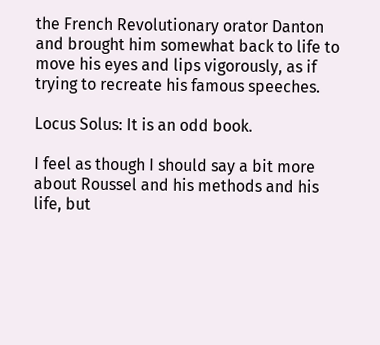the French Revolutionary orator Danton and brought him somewhat back to life to move his eyes and lips vigorously, as if trying to recreate his famous speeches.

Locus Solus: It is an odd book.

I feel as though I should say a bit more about Roussel and his methods and his life, but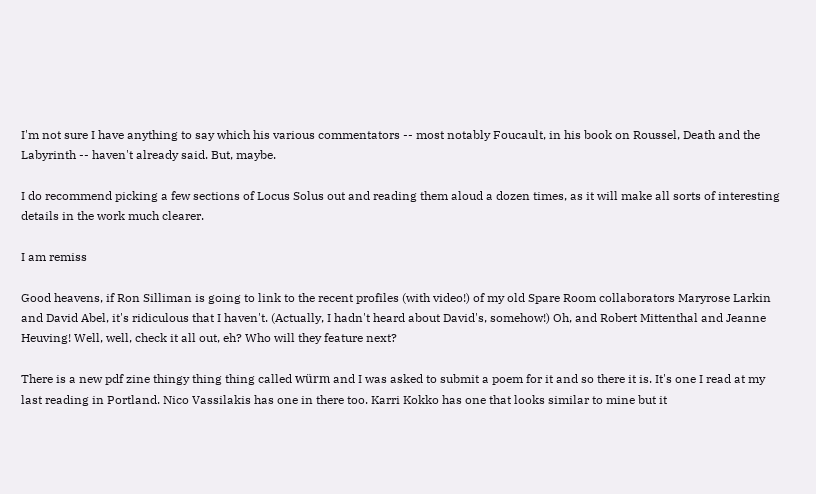I'm not sure I have anything to say which his various commentators -- most notably Foucault, in his book on Roussel, Death and the Labyrinth -- haven't already said. But, maybe.

I do recommend picking a few sections of Locus Solus out and reading them aloud a dozen times, as it will make all sorts of interesting details in the work much clearer.

I am remiss

Good heavens, if Ron Silliman is going to link to the recent profiles (with video!) of my old Spare Room collaborators Maryrose Larkin and David Abel, it's ridiculous that I haven't. (Actually, I hadn't heard about David's, somehow!) Oh, and Robert Mittenthal and Jeanne Heuving! Well, well, check it all out, eh? Who will they feature next?

There is a new pdf zine thingy thing thing called würm and I was asked to submit a poem for it and so there it is. It's one I read at my last reading in Portland. Nico Vassilakis has one in there too. Karri Kokko has one that looks similar to mine but it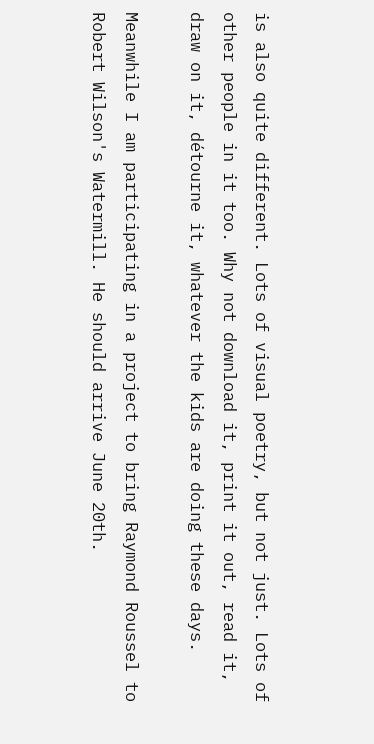is also quite different. Lots of visual poetry, but not just. Lots of other people in it too. Why not download it, print it out, read it, draw on it, détourne it, whatever the kids are doing these days.

Meanwhile I am participating in a project to bring Raymond Roussel to Robert Wilson's Watermill. He should arrive June 20th.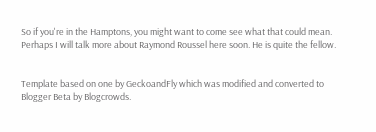So if you're in the Hamptons, you might want to come see what that could mean. Perhaps I will talk more about Raymond Roussel here soon. He is quite the fellow.


Template based on one by GeckoandFly which was modified and converted to Blogger Beta by Blogcrowds.